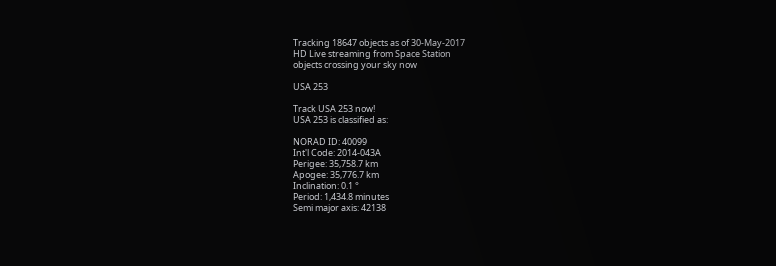Tracking 18647 objects as of 30-May-2017
HD Live streaming from Space Station
objects crossing your sky now

USA 253

Track USA 253 now!
USA 253 is classified as:

NORAD ID: 40099
Int'l Code: 2014-043A
Perigee: 35,758.7 km
Apogee: 35,776.7 km
Inclination: 0.1 °
Period: 1,434.8 minutes
Semi major axis: 42138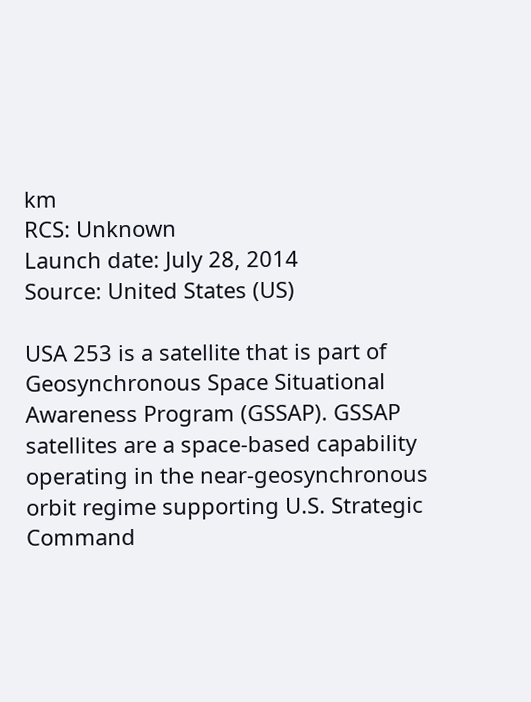km
RCS: Unknown
Launch date: July 28, 2014
Source: United States (US)

USA 253 is a satellite that is part of Geosynchronous Space Situational Awareness Program (GSSAP). GSSAP satellites are a space-based capability operating in the near-geosynchronous orbit regime supporting U.S. Strategic Command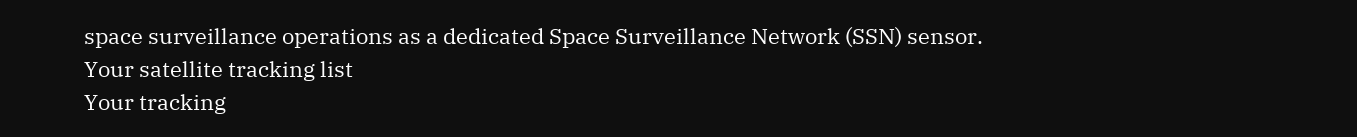space surveillance operations as a dedicated Space Surveillance Network (SSN) sensor.
Your satellite tracking list
Your tracking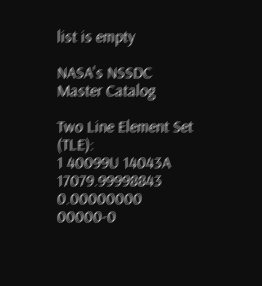list is empty

NASA's NSSDC Master Catalog

Two Line Element Set (TLE):
1 40099U 14043A   17079.99998843 0.00000000  00000-0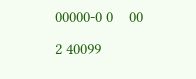00000-0 0    00
2 40099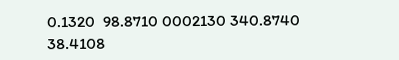0.1320  98.8710 0002130 340.8740  38.4108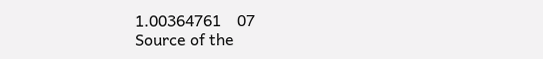1.00364761    07
Source of the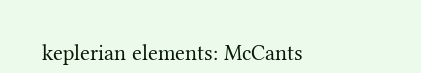keplerian elements: McCants